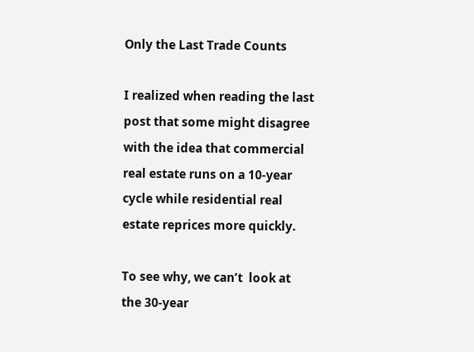Only the Last Trade Counts

I realized when reading the last post that some might disagree with the idea that commercial real estate runs on a 10-year cycle while residential real estate reprices more quickly.

To see why, we can’t  look at the 30-year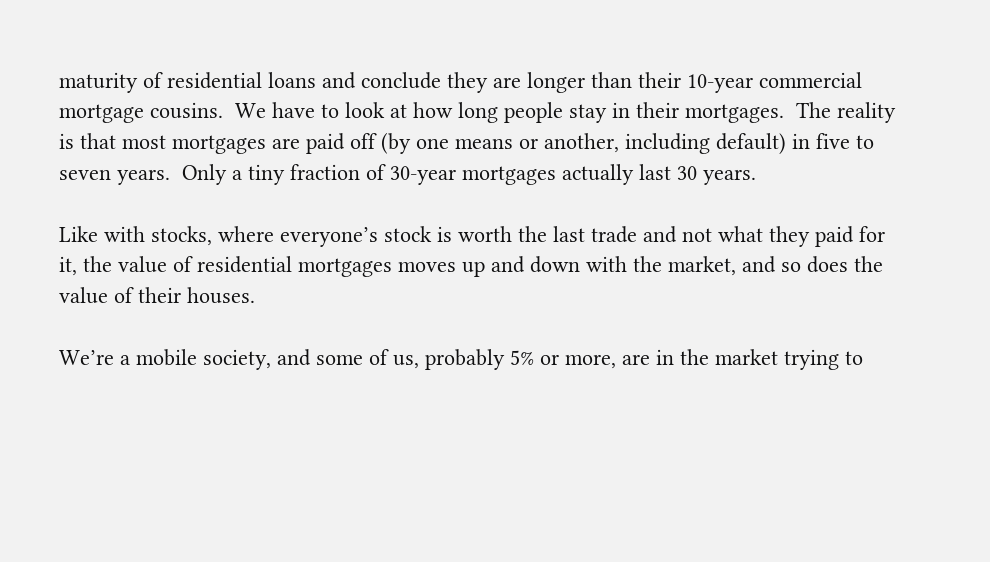maturity of residential loans and conclude they are longer than their 10-year commercial mortgage cousins.  We have to look at how long people stay in their mortgages.  The reality is that most mortgages are paid off (by one means or another, including default) in five to seven years.  Only a tiny fraction of 30-year mortgages actually last 30 years.

Like with stocks, where everyone’s stock is worth the last trade and not what they paid for it, the value of residential mortgages moves up and down with the market, and so does the value of their houses.

We’re a mobile society, and some of us, probably 5% or more, are in the market trying to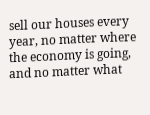sell our houses every year, no matter where the economy is going, and no matter what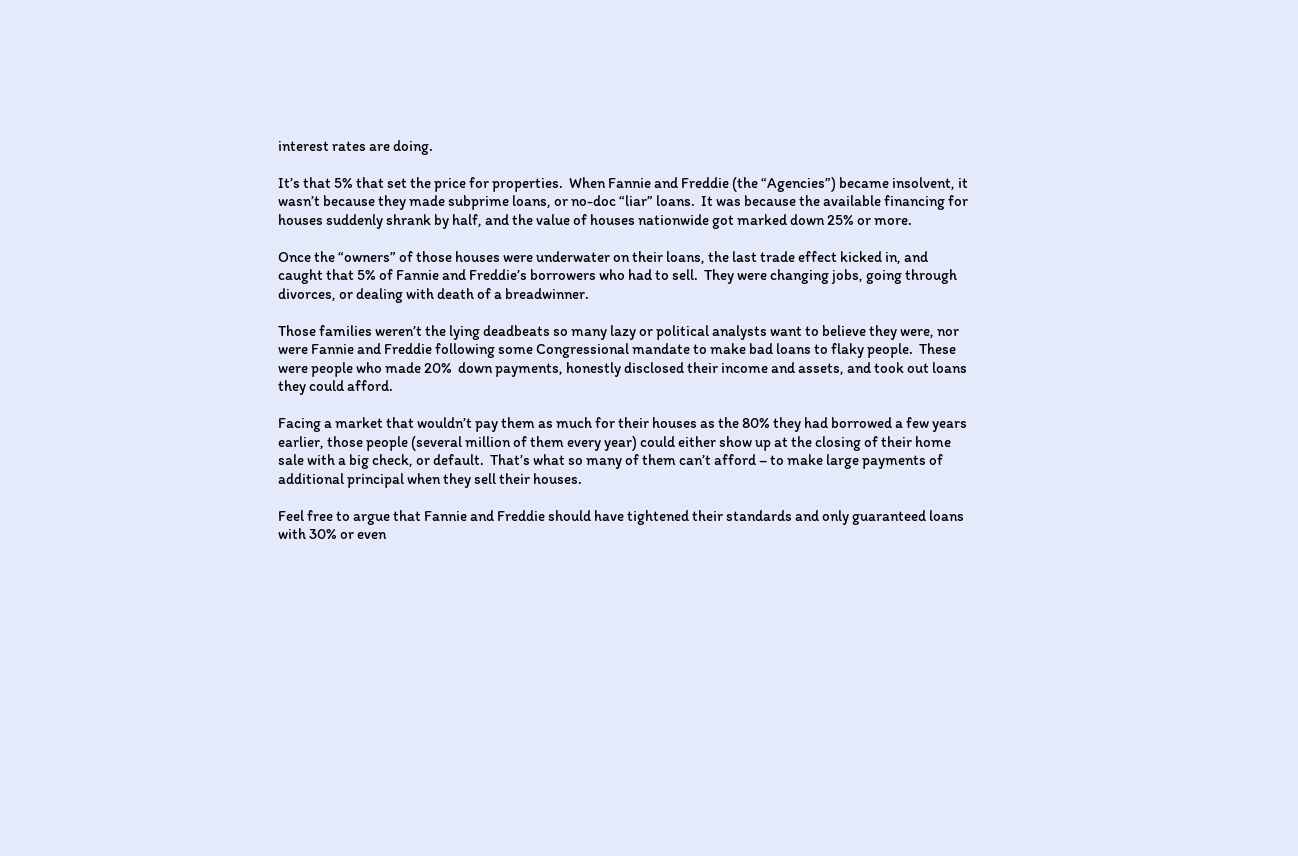interest rates are doing.

It’s that 5% that set the price for properties.  When Fannie and Freddie (the “Agencies”) became insolvent, it wasn’t because they made subprime loans, or no-doc “liar” loans.  It was because the available financing for houses suddenly shrank by half, and the value of houses nationwide got marked down 25% or more.

Once the “owners” of those houses were underwater on their loans, the last trade effect kicked in, and caught that 5% of Fannie and Freddie’s borrowers who had to sell.  They were changing jobs, going through divorces, or dealing with death of a breadwinner.

Those families weren’t the lying deadbeats so many lazy or political analysts want to believe they were, nor were Fannie and Freddie following some Congressional mandate to make bad loans to flaky people.  These were people who made 20%  down payments, honestly disclosed their income and assets, and took out loans they could afford.

Facing a market that wouldn’t pay them as much for their houses as the 80% they had borrowed a few years earlier, those people (several million of them every year) could either show up at the closing of their home sale with a big check, or default.  That’s what so many of them can’t afford – to make large payments of additional principal when they sell their houses.

Feel free to argue that Fannie and Freddie should have tightened their standards and only guaranteed loans with 30% or even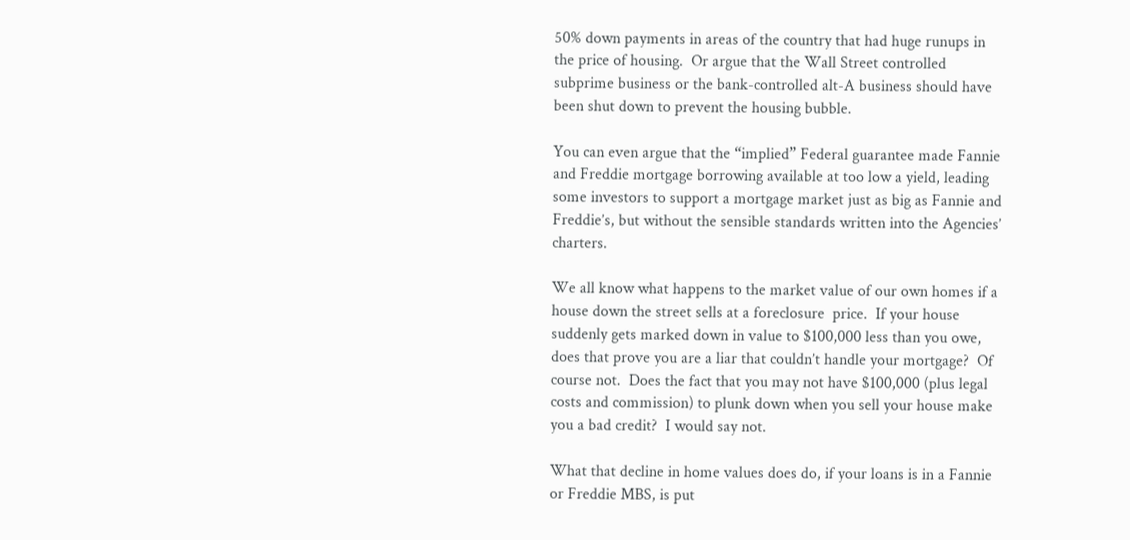50% down payments in areas of the country that had huge runups in the price of housing.  Or argue that the Wall Street controlled subprime business or the bank-controlled alt-A business should have been shut down to prevent the housing bubble.

You can even argue that the “implied” Federal guarantee made Fannie and Freddie mortgage borrowing available at too low a yield, leading some investors to support a mortgage market just as big as Fannie and Freddie’s, but without the sensible standards written into the Agencies’ charters.

We all know what happens to the market value of our own homes if a house down the street sells at a foreclosure  price.  If your house suddenly gets marked down in value to $100,000 less than you owe, does that prove you are a liar that couldn’t handle your mortgage?  Of course not.  Does the fact that you may not have $100,000 (plus legal costs and commission) to plunk down when you sell your house make you a bad credit?  I would say not.

What that decline in home values does do, if your loans is in a Fannie or Freddie MBS, is put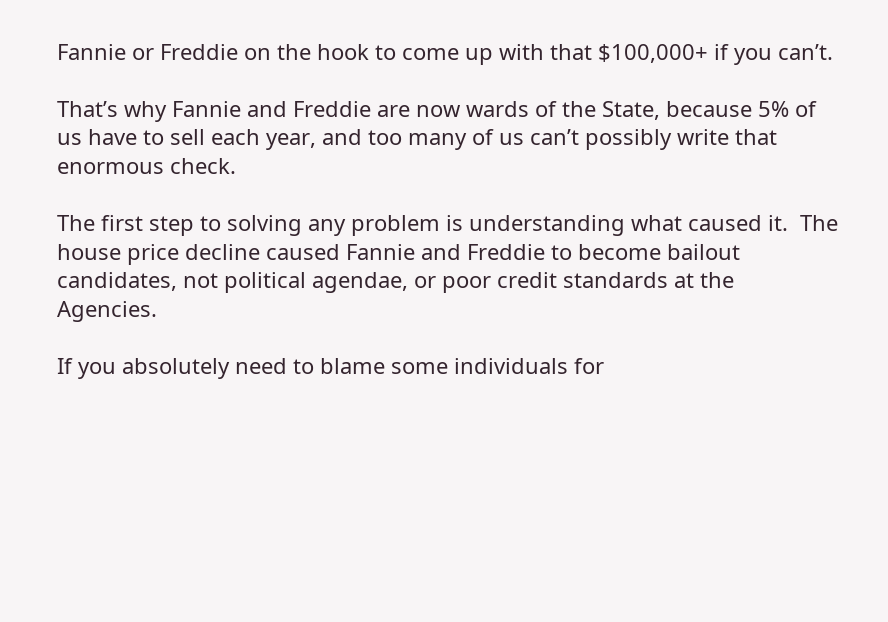Fannie or Freddie on the hook to come up with that $100,000+ if you can’t.

That’s why Fannie and Freddie are now wards of the State, because 5% of us have to sell each year, and too many of us can’t possibly write that  enormous check.

The first step to solving any problem is understanding what caused it.  The house price decline caused Fannie and Freddie to become bailout candidates, not political agendae, or poor credit standards at the Agencies.

If you absolutely need to blame some individuals for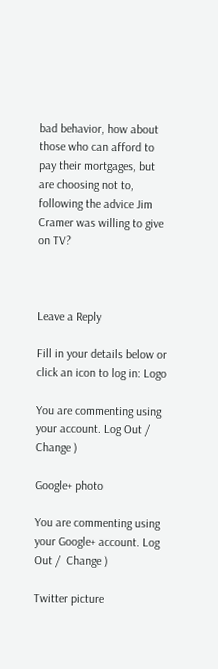bad behavior, how about those who can afford to pay their mortgages, but are choosing not to, following the advice Jim Cramer was willing to give on TV?



Leave a Reply

Fill in your details below or click an icon to log in: Logo

You are commenting using your account. Log Out /  Change )

Google+ photo

You are commenting using your Google+ account. Log Out /  Change )

Twitter picture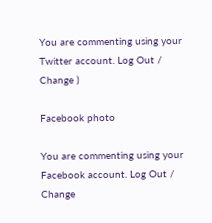You are commenting using your Twitter account. Log Out /  Change )

Facebook photo

You are commenting using your Facebook account. Log Out /  Change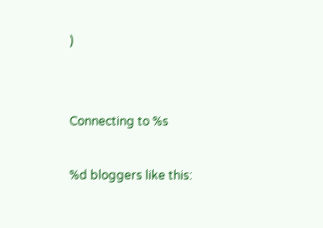)


Connecting to %s

%d bloggers like this: